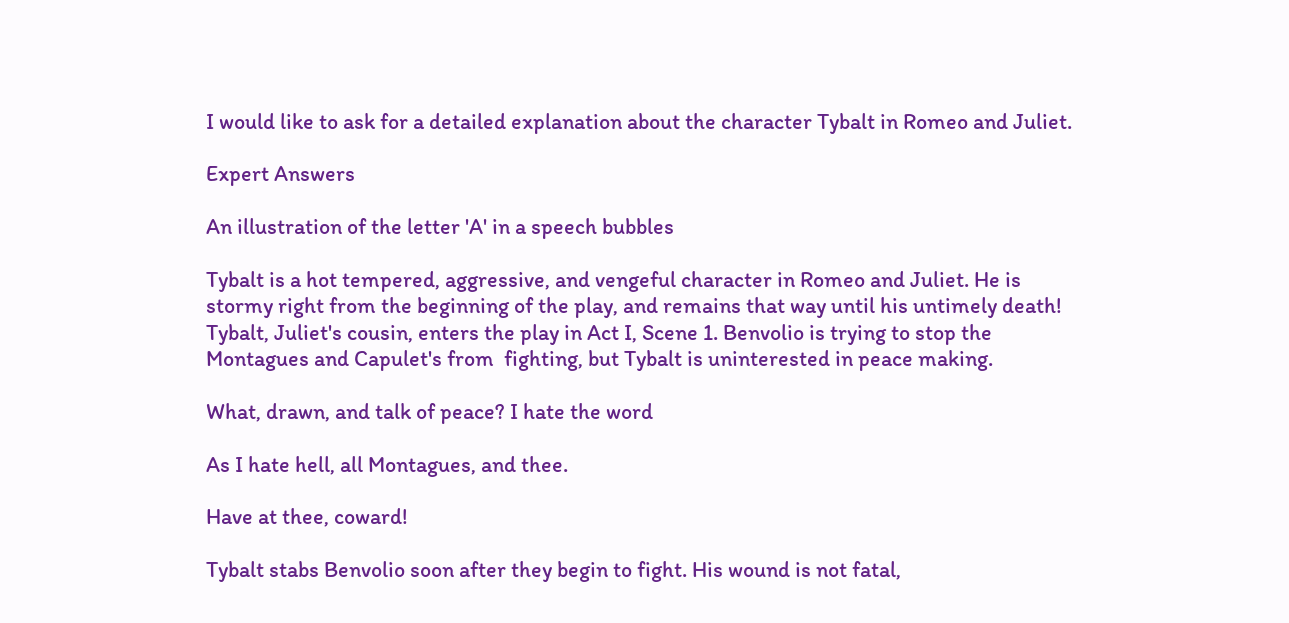I would like to ask for a detailed explanation about the character Tybalt in Romeo and Juliet.

Expert Answers

An illustration of the letter 'A' in a speech bubbles

Tybalt is a hot tempered, aggressive, and vengeful character in Romeo and Juliet. He is stormy right from the beginning of the play, and remains that way until his untimely death! Tybalt, Juliet's cousin, enters the play in Act I, Scene 1. Benvolio is trying to stop the Montagues and Capulet's from  fighting, but Tybalt is uninterested in peace making.

What, drawn, and talk of peace? I hate the word

As I hate hell, all Montagues, and thee.

Have at thee, coward!

Tybalt stabs Benvolio soon after they begin to fight. His wound is not fatal,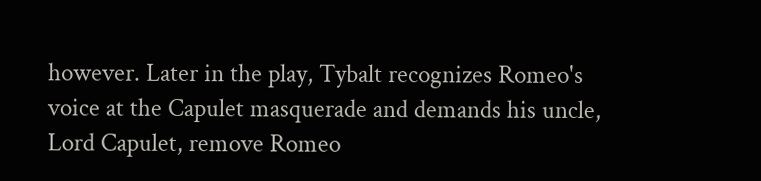however. Later in the play, Tybalt recognizes Romeo's voice at the Capulet masquerade and demands his uncle, Lord Capulet, remove Romeo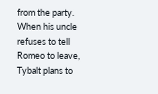from the party. When his uncle refuses to tell Romeo to leave, Tybalt plans to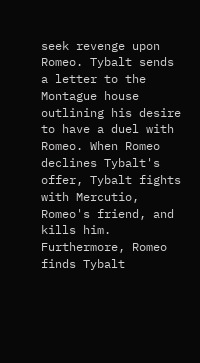seek revenge upon Romeo. Tybalt sends a letter to the Montague house outlining his desire to have a duel with Romeo. When Romeo declines Tybalt's offer, Tybalt fights with Mercutio, Romeo's friend, and kills him. Furthermore, Romeo finds Tybalt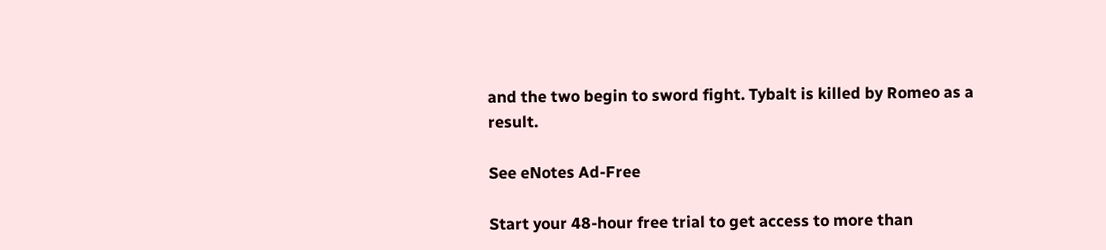and the two begin to sword fight. Tybalt is killed by Romeo as a result.

See eNotes Ad-Free

Start your 48-hour free trial to get access to more than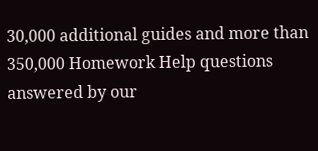30,000 additional guides and more than 350,000 Homework Help questions answered by our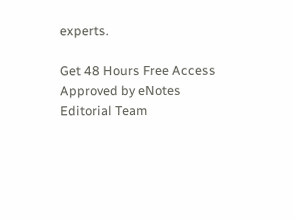experts.

Get 48 Hours Free Access
Approved by eNotes Editorial Team